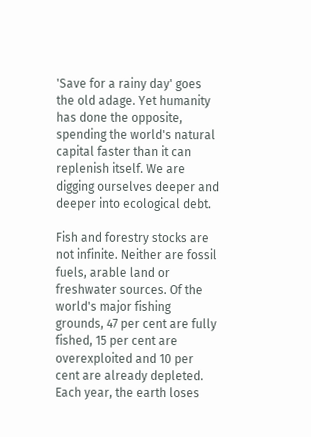'Save for a rainy day' goes the old adage. Yet humanity has done the opposite, spending the world's natural capital faster than it can replenish itself. We are digging ourselves deeper and deeper into ecological debt.

Fish and forestry stocks are not infinite. Neither are fossil fuels, arable land or freshwater sources. Of the world's major fishing grounds, 47 per cent are fully fished, 15 per cent are overexploited and 10 per cent are already depleted. Each year, the earth loses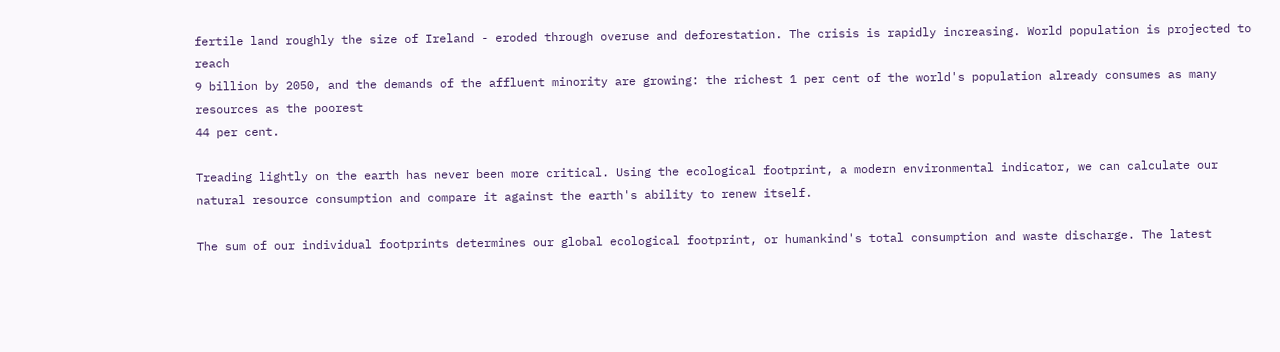fertile land roughly the size of Ireland - eroded through overuse and deforestation. The crisis is rapidly increasing. World population is projected to reach
9 billion by 2050, and the demands of the affluent minority are growing: the richest 1 per cent of the world's population already consumes as many resources as the poorest
44 per cent.

Treading lightly on the earth has never been more critical. Using the ecological footprint, a modern environmental indicator, we can calculate our natural resource consumption and compare it against the earth's ability to renew itself.

The sum of our individual footprints determines our global ecological footprint, or humankind's total consumption and waste discharge. The latest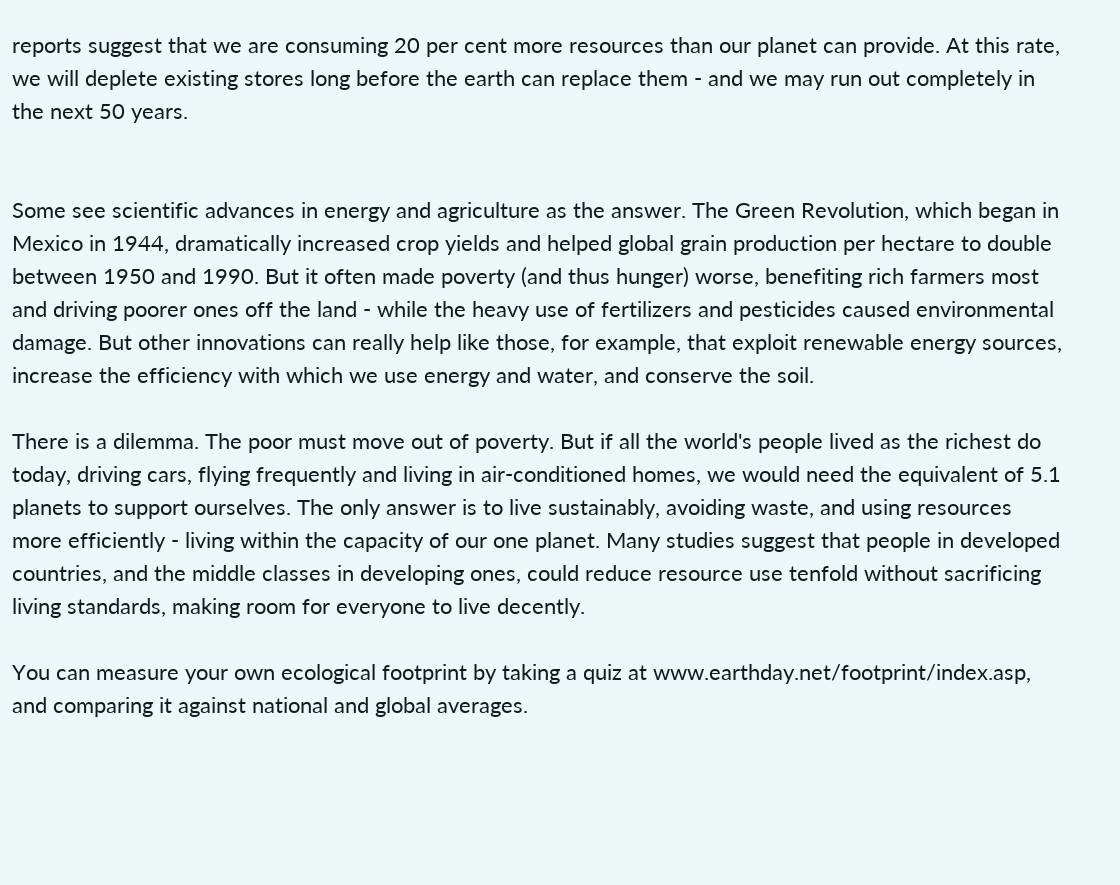reports suggest that we are consuming 20 per cent more resources than our planet can provide. At this rate, we will deplete existing stores long before the earth can replace them - and we may run out completely in the next 50 years.


Some see scientific advances in energy and agriculture as the answer. The Green Revolution, which began in Mexico in 1944, dramatically increased crop yields and helped global grain production per hectare to double between 1950 and 1990. But it often made poverty (and thus hunger) worse, benefiting rich farmers most and driving poorer ones off the land - while the heavy use of fertilizers and pesticides caused environmental damage. But other innovations can really help like those, for example, that exploit renewable energy sources, increase the efficiency with which we use energy and water, and conserve the soil.

There is a dilemma. The poor must move out of poverty. But if all the world's people lived as the richest do today, driving cars, flying frequently and living in air-conditioned homes, we would need the equivalent of 5.1 planets to support ourselves. The only answer is to live sustainably, avoiding waste, and using resources more efficiently - living within the capacity of our one planet. Many studies suggest that people in developed countries, and the middle classes in developing ones, could reduce resource use tenfold without sacrificing living standards, making room for everyone to live decently.

You can measure your own ecological footprint by taking a quiz at www.earthday.net/footprint/index.asp, and comparing it against national and global averages.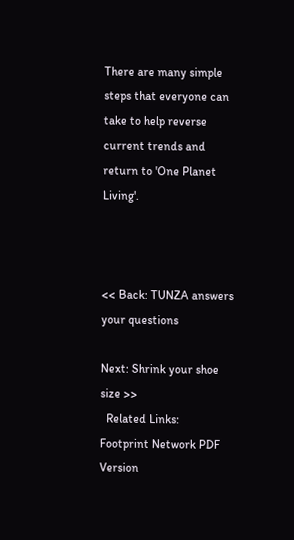There are many simple steps that everyone can take to help reverse current trends and return to 'One Planet Living'.



<< Back: TUNZA answers your questions

Next: Shrink your shoe size >>
  Related Links:
Footprint Network PDF Version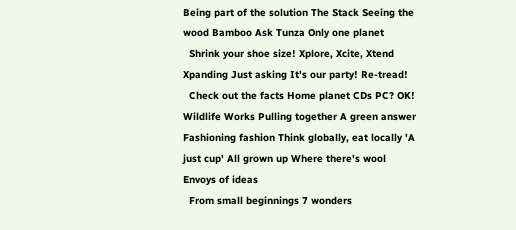Being part of the solution The Stack Seeing the wood Bamboo Ask Tunza Only one planet
  Shrink your shoe size! Xplore, Xcite, Xtend Xpanding Just asking It's our party! Re-tread!
  Check out the facts Home planet CDs PC? OK! Wildlife Works Pulling together A green answer
Fashioning fashion Think globally, eat locally 'A just cup' All grown up Where there's wool Envoys of ideas
  From small beginnings 7 wonders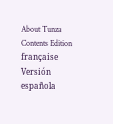About Tunza Contents Edition française Versión española